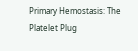Primary Hemostasis: The Platelet Plug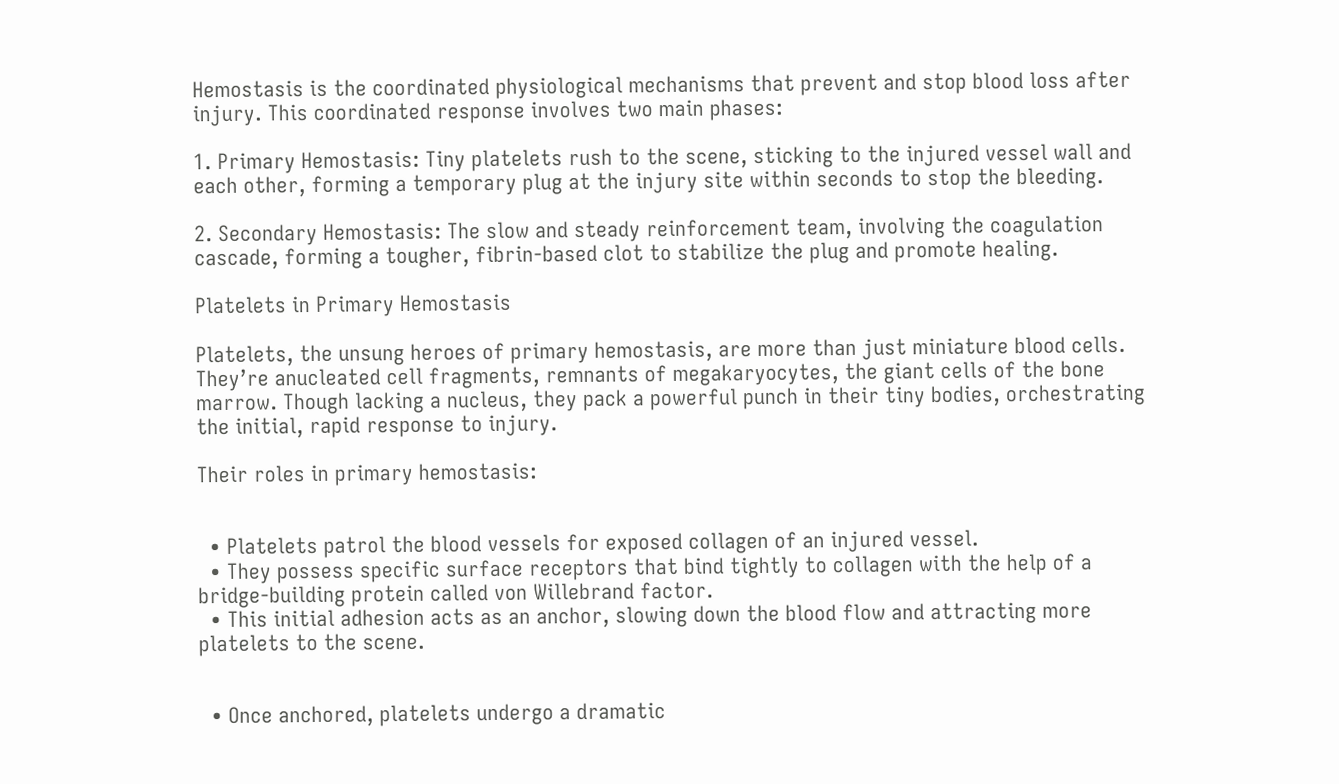Hemostasis is the coordinated physiological mechanisms that prevent and stop blood loss after injury. This coordinated response involves two main phases:

1. Primary Hemostasis: Tiny platelets rush to the scene, sticking to the injured vessel wall and each other, forming a temporary plug at the injury site within seconds to stop the bleeding.

2. Secondary Hemostasis: The slow and steady reinforcement team, involving the coagulation cascade, forming a tougher, fibrin-based clot to stabilize the plug and promote healing.

Platelets in Primary Hemostasis

Platelets, the unsung heroes of primary hemostasis, are more than just miniature blood cells. They’re anucleated cell fragments, remnants of megakaryocytes, the giant cells of the bone marrow. Though lacking a nucleus, they pack a powerful punch in their tiny bodies, orchestrating the initial, rapid response to injury.

Their roles in primary hemostasis:


  • Platelets patrol the blood vessels for exposed collagen of an injured vessel.
  • They possess specific surface receptors that bind tightly to collagen with the help of a bridge-building protein called von Willebrand factor.
  • This initial adhesion acts as an anchor, slowing down the blood flow and attracting more platelets to the scene.


  • Once anchored, platelets undergo a dramatic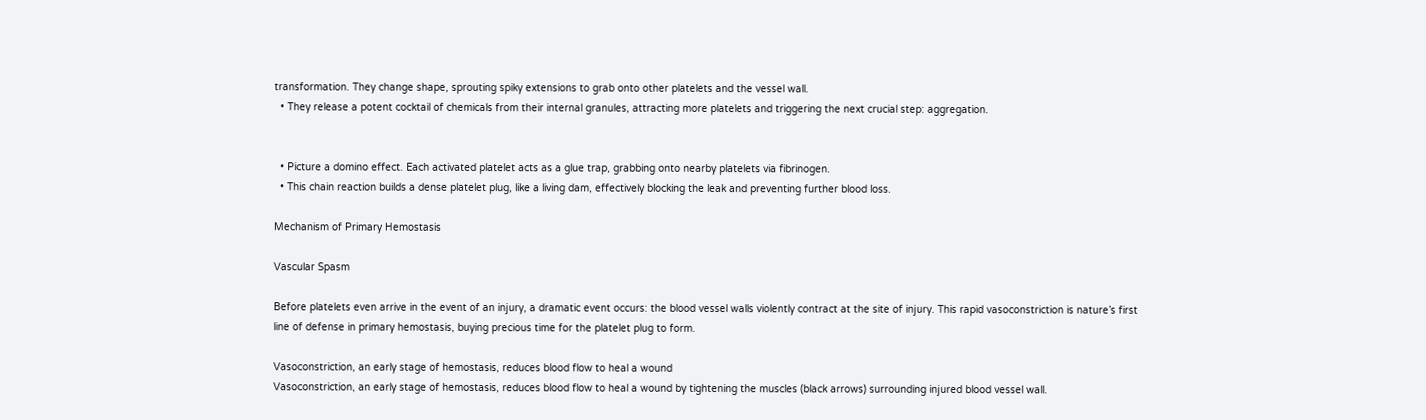transformation. They change shape, sprouting spiky extensions to grab onto other platelets and the vessel wall.
  • They release a potent cocktail of chemicals from their internal granules, attracting more platelets and triggering the next crucial step: aggregation.


  • Picture a domino effect. Each activated platelet acts as a glue trap, grabbing onto nearby platelets via fibrinogen.
  • This chain reaction builds a dense platelet plug, like a living dam, effectively blocking the leak and preventing further blood loss.

Mechanism of Primary Hemostasis

Vascular Spasm

Before platelets even arrive in the event of an injury, a dramatic event occurs: the blood vessel walls violently contract at the site of injury. This rapid vasoconstriction is nature’s first line of defense in primary hemostasis, buying precious time for the platelet plug to form.

Vasoconstriction, an early stage of hemostasis, reduces blood flow to heal a wound
Vasoconstriction, an early stage of hemostasis, reduces blood flow to heal a wound by tightening the muscles (black arrows) surrounding injured blood vessel wall.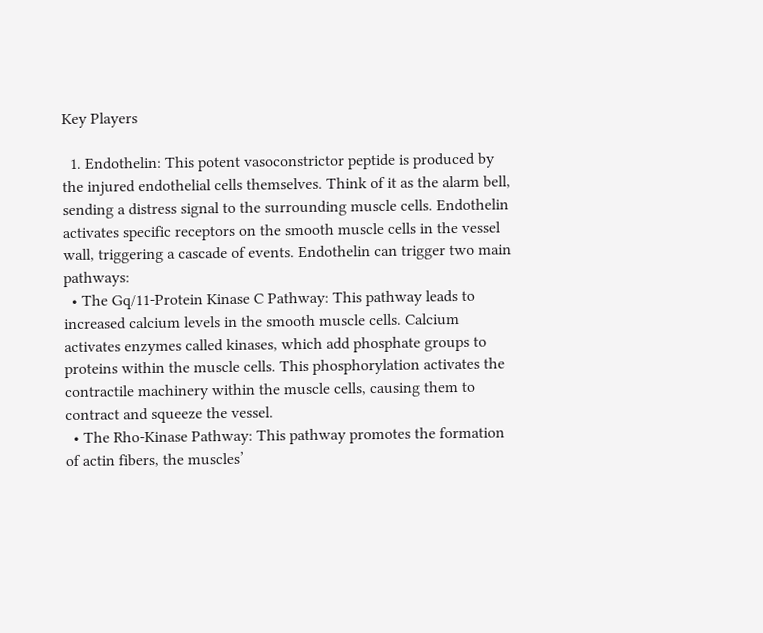Key Players

  1. Endothelin: This potent vasoconstrictor peptide is produced by the injured endothelial cells themselves. Think of it as the alarm bell, sending a distress signal to the surrounding muscle cells. Endothelin activates specific receptors on the smooth muscle cells in the vessel wall, triggering a cascade of events. Endothelin can trigger two main pathways:
  • The Gq/11-Protein Kinase C Pathway: This pathway leads to increased calcium levels in the smooth muscle cells. Calcium activates enzymes called kinases, which add phosphate groups to proteins within the muscle cells. This phosphorylation activates the contractile machinery within the muscle cells, causing them to contract and squeeze the vessel.
  • The Rho-Kinase Pathway: This pathway promotes the formation of actin fibers, the muscles’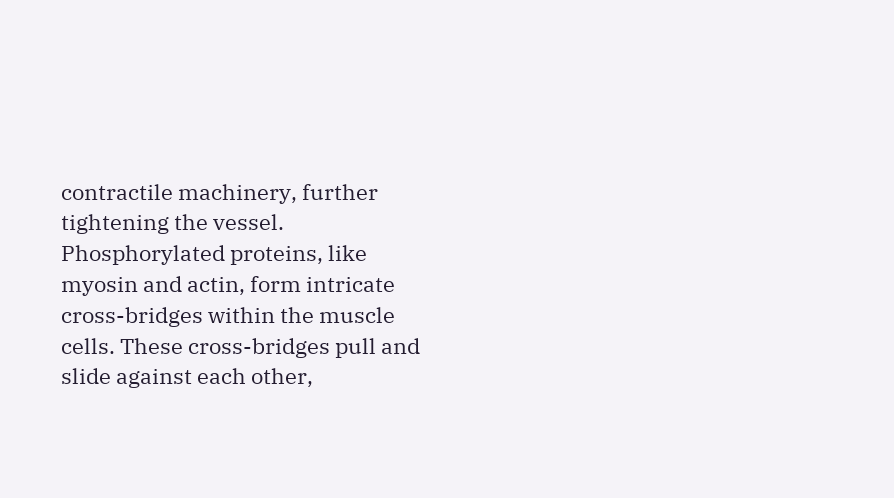contractile machinery, further tightening the vessel. Phosphorylated proteins, like myosin and actin, form intricate cross-bridges within the muscle cells. These cross-bridges pull and slide against each other,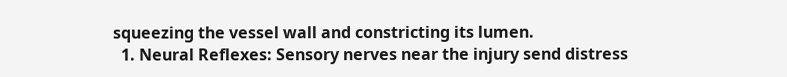squeezing the vessel wall and constricting its lumen.
  1. Neural Reflexes: Sensory nerves near the injury send distress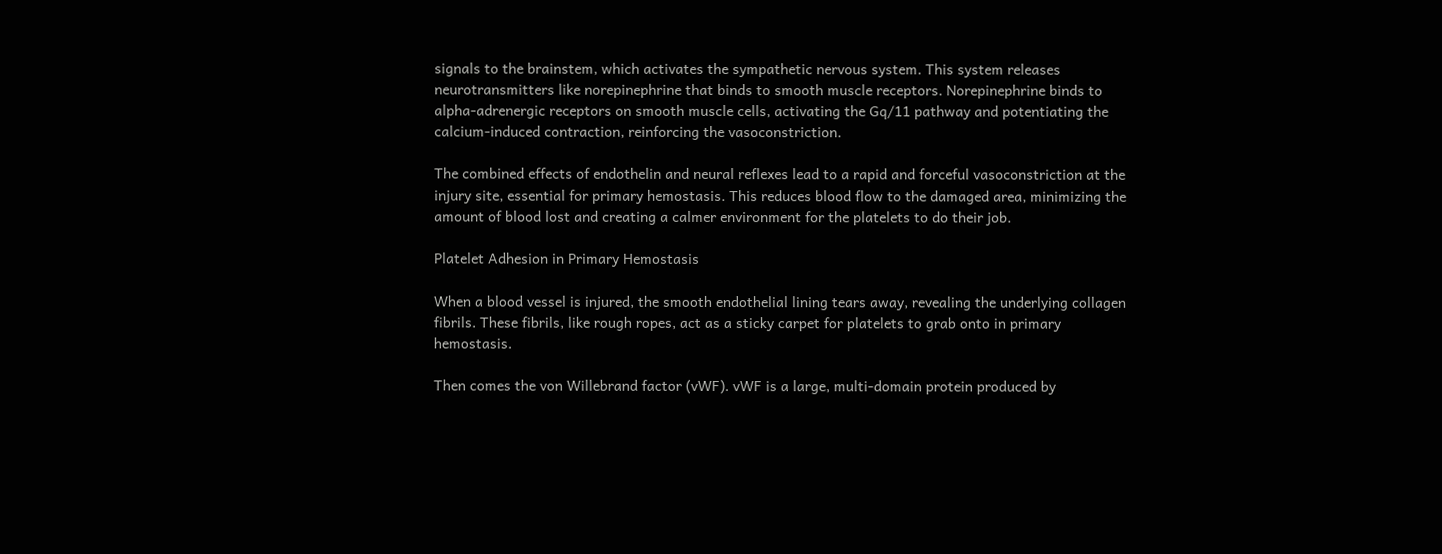signals to the brainstem, which activates the sympathetic nervous system. This system releases neurotransmitters like norepinephrine that binds to smooth muscle receptors. Norepinephrine binds to alpha-adrenergic receptors on smooth muscle cells, activating the Gq/11 pathway and potentiating the calcium-induced contraction, reinforcing the vasoconstriction.

The combined effects of endothelin and neural reflexes lead to a rapid and forceful vasoconstriction at the injury site, essential for primary hemostasis. This reduces blood flow to the damaged area, minimizing the amount of blood lost and creating a calmer environment for the platelets to do their job.

Platelet Adhesion in Primary Hemostasis

When a blood vessel is injured, the smooth endothelial lining tears away, revealing the underlying collagen fibrils. These fibrils, like rough ropes, act as a sticky carpet for platelets to grab onto in primary hemostasis.

Then comes the von Willebrand factor (vWF). vWF is a large, multi-domain protein produced by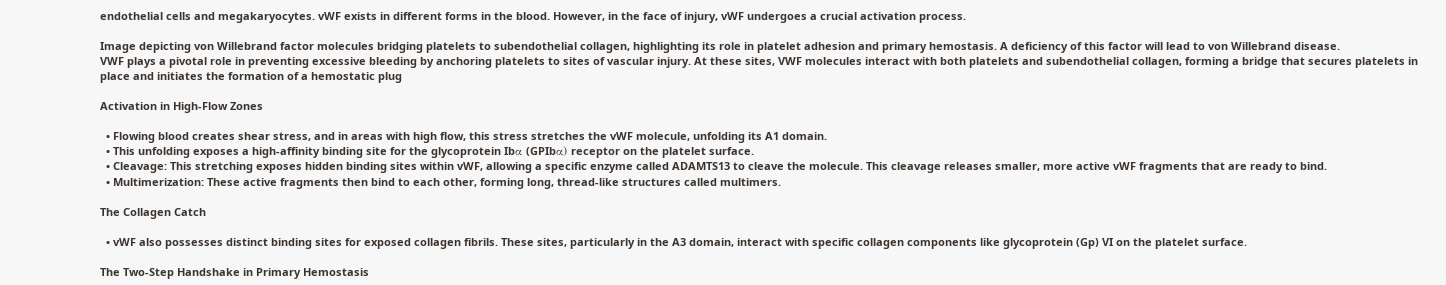endothelial cells and megakaryocytes. vWF exists in different forms in the blood. However, in the face of injury, vWF undergoes a crucial activation process.

Image depicting von Willebrand factor molecules bridging platelets to subendothelial collagen, highlighting its role in platelet adhesion and primary hemostasis. A deficiency of this factor will lead to von Willebrand disease.
VWF plays a pivotal role in preventing excessive bleeding by anchoring platelets to sites of vascular injury. At these sites, VWF molecules interact with both platelets and subendothelial collagen, forming a bridge that secures platelets in place and initiates the formation of a hemostatic plug

Activation in High-Flow Zones

  • Flowing blood creates shear stress, and in areas with high flow, this stress stretches the vWF molecule, unfolding its A1 domain.
  • This unfolding exposes a high-affinity binding site for the glycoprotein Ibα (GPIbα) receptor on the platelet surface.
  • Cleavage: This stretching exposes hidden binding sites within vWF, allowing a specific enzyme called ADAMTS13 to cleave the molecule. This cleavage releases smaller, more active vWF fragments that are ready to bind.
  • Multimerization: These active fragments then bind to each other, forming long, thread-like structures called multimers.

The Collagen Catch

  • vWF also possesses distinct binding sites for exposed collagen fibrils. These sites, particularly in the A3 domain, interact with specific collagen components like glycoprotein (Gp) VI on the platelet surface.

The Two-Step Handshake in Primary Hemostasis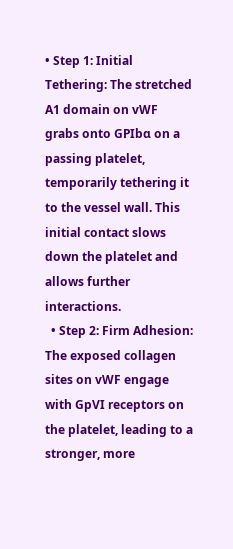• Step 1: Initial Tethering: The stretched A1 domain on vWF grabs onto GPIbα on a passing platelet, temporarily tethering it to the vessel wall. This initial contact slows down the platelet and allows further interactions.
  • Step 2: Firm Adhesion: The exposed collagen sites on vWF engage with GpVI receptors on the platelet, leading to a stronger, more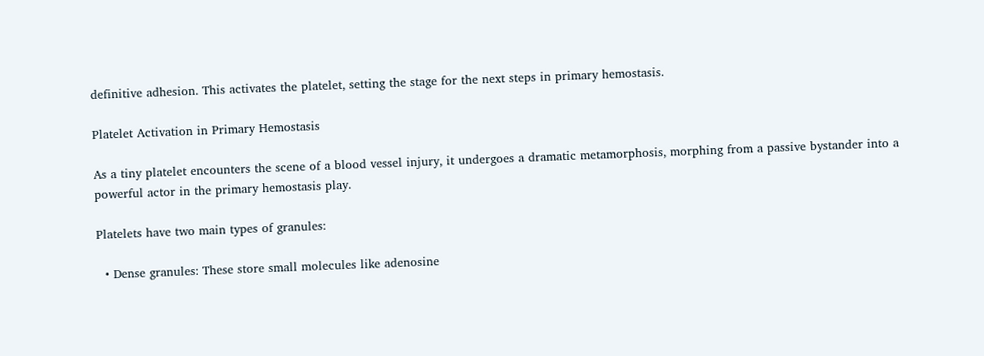definitive adhesion. This activates the platelet, setting the stage for the next steps in primary hemostasis.

Platelet Activation in Primary Hemostasis

As a tiny platelet encounters the scene of a blood vessel injury, it undergoes a dramatic metamorphosis, morphing from a passive bystander into a powerful actor in the primary hemostasis play.

Platelets have two main types of granules:

  • Dense granules: These store small molecules like adenosine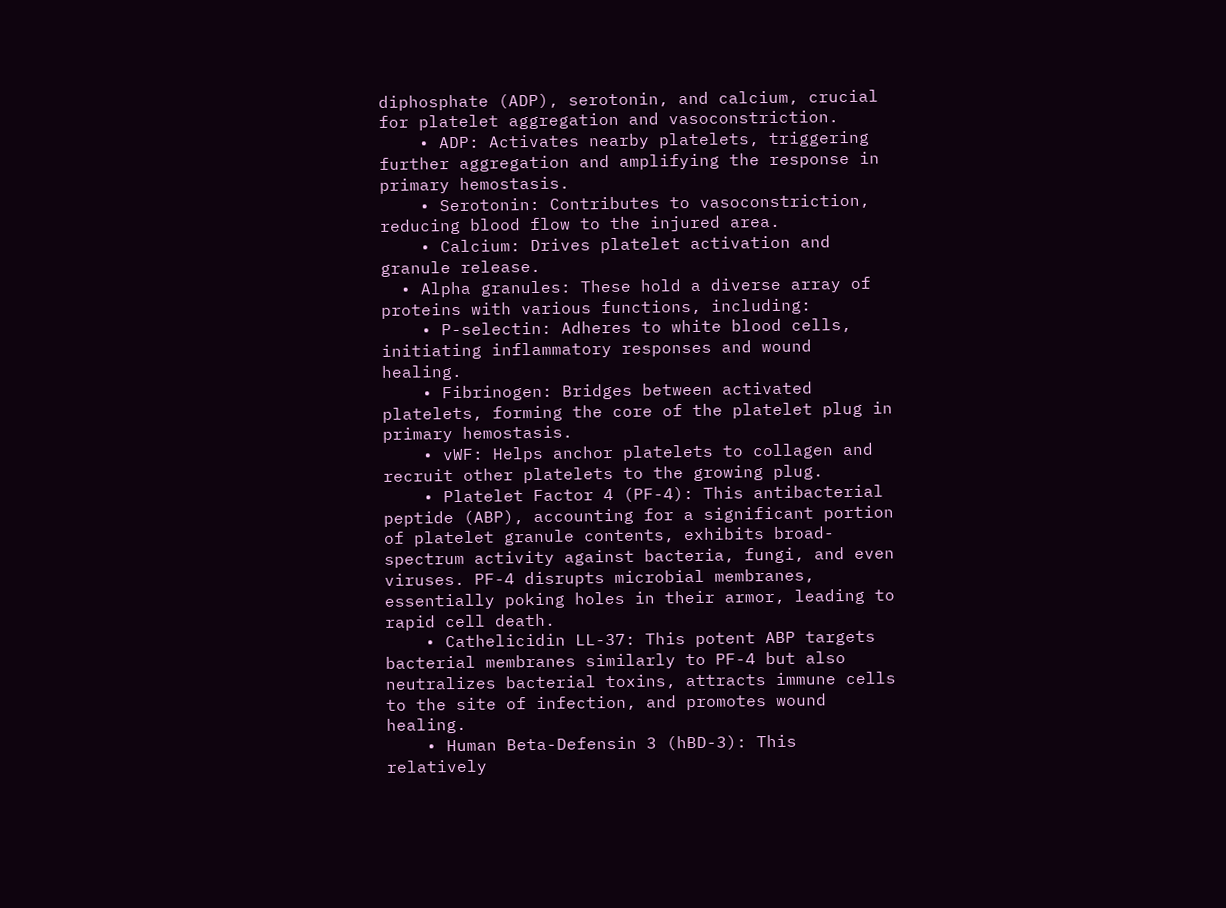diphosphate (ADP), serotonin, and calcium, crucial for platelet aggregation and vasoconstriction.
    • ADP: Activates nearby platelets, triggering further aggregation and amplifying the response in primary hemostasis.
    • Serotonin: Contributes to vasoconstriction, reducing blood flow to the injured area.
    • Calcium: Drives platelet activation and granule release.
  • Alpha granules: These hold a diverse array of proteins with various functions, including:
    • P-selectin: Adheres to white blood cells, initiating inflammatory responses and wound healing.
    • Fibrinogen: Bridges between activated platelets, forming the core of the platelet plug in primary hemostasis.
    • vWF: Helps anchor platelets to collagen and recruit other platelets to the growing plug.
    • Platelet Factor 4 (PF-4): This antibacterial peptide (ABP), accounting for a significant portion of platelet granule contents, exhibits broad-spectrum activity against bacteria, fungi, and even viruses. PF-4 disrupts microbial membranes, essentially poking holes in their armor, leading to rapid cell death.
    • Cathelicidin LL-37: This potent ABP targets bacterial membranes similarly to PF-4 but also neutralizes bacterial toxins, attracts immune cells to the site of infection, and promotes wound healing.
    • Human Beta-Defensin 3 (hBD-3): This relatively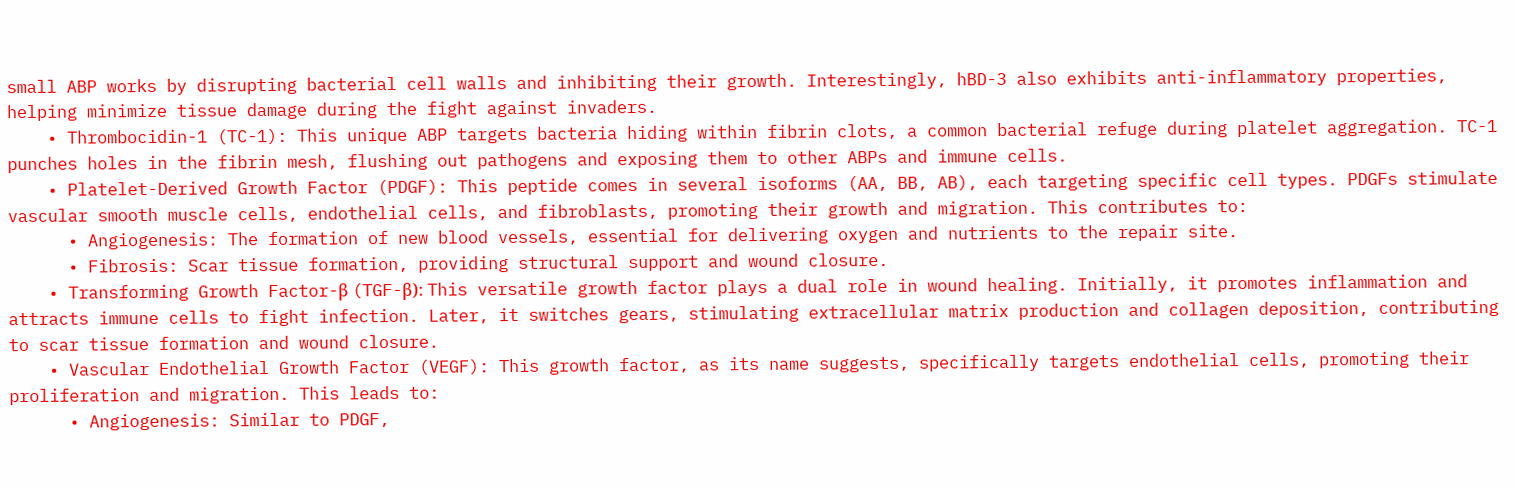small ABP works by disrupting bacterial cell walls and inhibiting their growth. Interestingly, hBD-3 also exhibits anti-inflammatory properties, helping minimize tissue damage during the fight against invaders.
    • Thrombocidin-1 (TC-1): This unique ABP targets bacteria hiding within fibrin clots, a common bacterial refuge during platelet aggregation. TC-1 punches holes in the fibrin mesh, flushing out pathogens and exposing them to other ABPs and immune cells.
    • Platelet-Derived Growth Factor (PDGF): This peptide comes in several isoforms (AA, BB, AB), each targeting specific cell types. PDGFs stimulate vascular smooth muscle cells, endothelial cells, and fibroblasts, promoting their growth and migration. This contributes to:
      • Angiogenesis: The formation of new blood vessels, essential for delivering oxygen and nutrients to the repair site.
      • Fibrosis: Scar tissue formation, providing structural support and wound closure.
    • Transforming Growth Factor-β (TGF-β): This versatile growth factor plays a dual role in wound healing. Initially, it promotes inflammation and attracts immune cells to fight infection. Later, it switches gears, stimulating extracellular matrix production and collagen deposition, contributing to scar tissue formation and wound closure.
    • Vascular Endothelial Growth Factor (VEGF): This growth factor, as its name suggests, specifically targets endothelial cells, promoting their proliferation and migration. This leads to:
      • Angiogenesis: Similar to PDGF,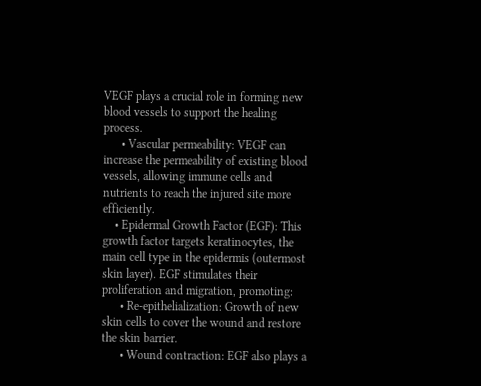VEGF plays a crucial role in forming new blood vessels to support the healing process.
      • Vascular permeability: VEGF can increase the permeability of existing blood vessels, allowing immune cells and nutrients to reach the injured site more efficiently.
    • Epidermal Growth Factor (EGF): This growth factor targets keratinocytes, the main cell type in the epidermis (outermost skin layer). EGF stimulates their proliferation and migration, promoting:
      • Re-epithelialization: Growth of new skin cells to cover the wound and restore the skin barrier.
      • Wound contraction: EGF also plays a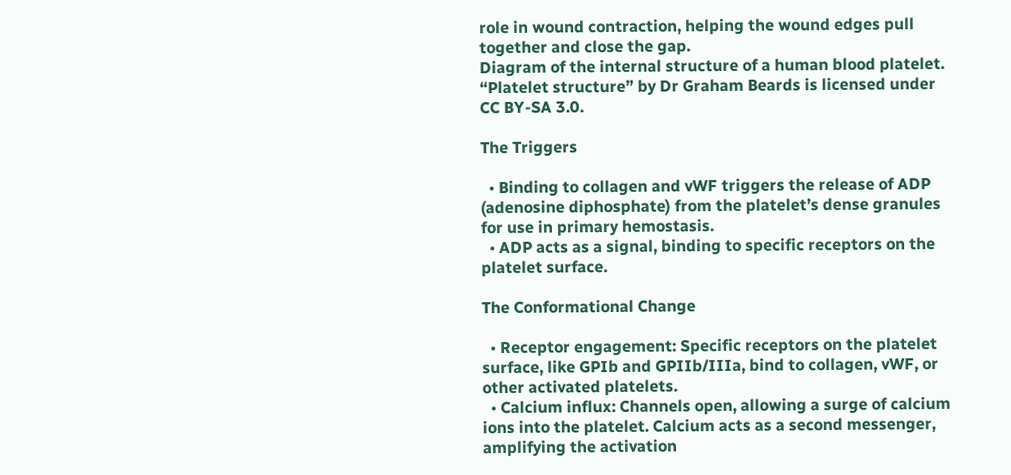role in wound contraction, helping the wound edges pull together and close the gap.
Diagram of the internal structure of a human blood platelet. “Platelet structure” by Dr Graham Beards is licensed under CC BY-SA 3.0.

The Triggers

  • Binding to collagen and vWF triggers the release of ADP (adenosine diphosphate) from the platelet’s dense granules for use in primary hemostasis.
  • ADP acts as a signal, binding to specific receptors on the platelet surface.

The Conformational Change

  • Receptor engagement: Specific receptors on the platelet surface, like GPIb and GPIIb/IIIa, bind to collagen, vWF, or other activated platelets.
  • Calcium influx: Channels open, allowing a surge of calcium ions into the platelet. Calcium acts as a second messenger, amplifying the activation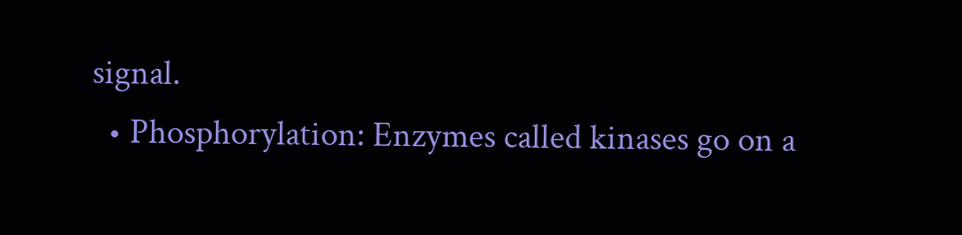signal.
  • Phosphorylation: Enzymes called kinases go on a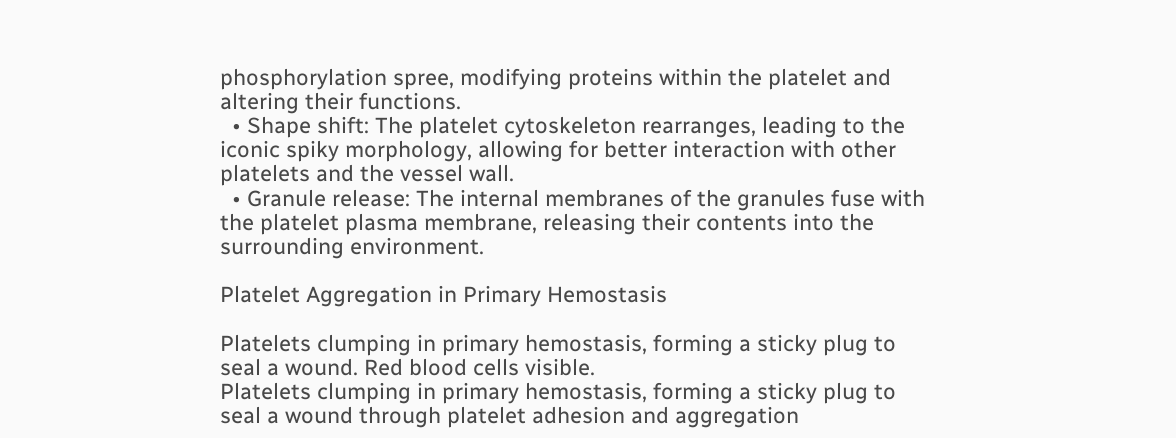phosphorylation spree, modifying proteins within the platelet and altering their functions.
  • Shape shift: The platelet cytoskeleton rearranges, leading to the iconic spiky morphology, allowing for better interaction with other platelets and the vessel wall.
  • Granule release: The internal membranes of the granules fuse with the platelet plasma membrane, releasing their contents into the surrounding environment.

Platelet Aggregation in Primary Hemostasis

Platelets clumping in primary hemostasis, forming a sticky plug to seal a wound. Red blood cells visible.
Platelets clumping in primary hemostasis, forming a sticky plug to seal a wound through platelet adhesion and aggregation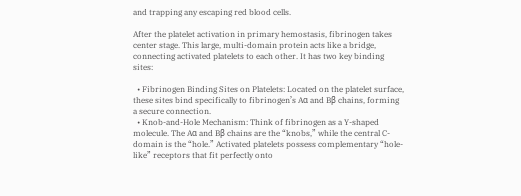and trapping any escaping red blood cells.

After the platelet activation in primary hemostasis, fibrinogen takes center stage. This large, multi-domain protein acts like a bridge, connecting activated platelets to each other. It has two key binding sites:

  • Fibrinogen Binding Sites on Platelets: Located on the platelet surface, these sites bind specifically to fibrinogen’s Aα and Bβ chains, forming a secure connection.
  • Knob-and-Hole Mechanism: Think of fibrinogen as a Y-shaped molecule. The Aα and Bβ chains are the “knobs,” while the central C-domain is the “hole.” Activated platelets possess complementary “hole-like” receptors that fit perfectly onto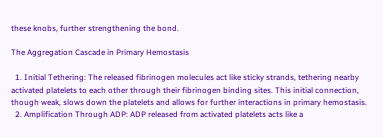these knobs, further strengthening the bond.

The Aggregation Cascade in Primary Hemostasis

  1. Initial Tethering: The released fibrinogen molecules act like sticky strands, tethering nearby activated platelets to each other through their fibrinogen binding sites. This initial connection, though weak, slows down the platelets and allows for further interactions in primary hemostasis.
  2. Amplification Through ADP: ADP released from activated platelets acts like a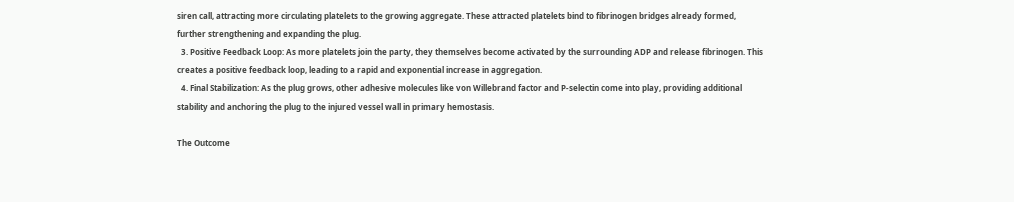siren call, attracting more circulating platelets to the growing aggregate. These attracted platelets bind to fibrinogen bridges already formed, further strengthening and expanding the plug.
  3. Positive Feedback Loop: As more platelets join the party, they themselves become activated by the surrounding ADP and release fibrinogen. This creates a positive feedback loop, leading to a rapid and exponential increase in aggregation.
  4. Final Stabilization: As the plug grows, other adhesive molecules like von Willebrand factor and P-selectin come into play, providing additional stability and anchoring the plug to the injured vessel wall in primary hemostasis.

The Outcome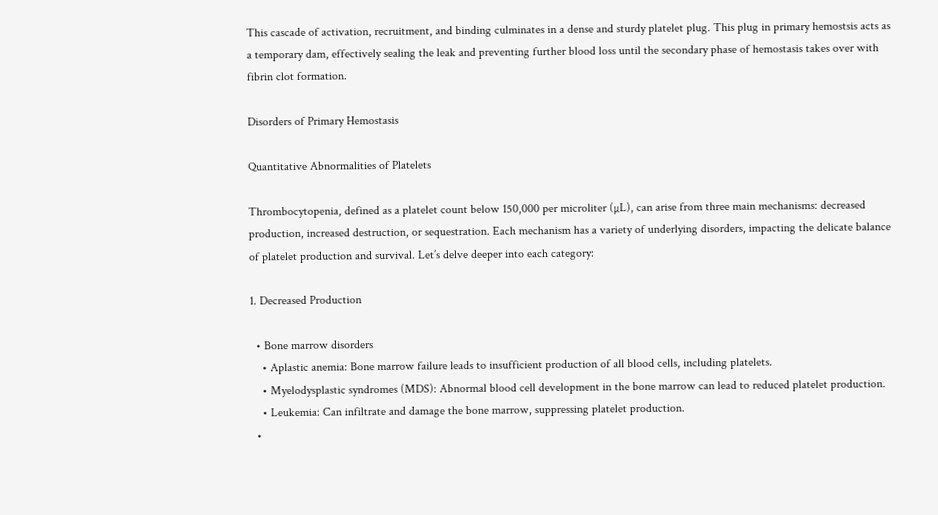This cascade of activation, recruitment, and binding culminates in a dense and sturdy platelet plug. This plug in primary hemostsis acts as a temporary dam, effectively sealing the leak and preventing further blood loss until the secondary phase of hemostasis takes over with fibrin clot formation.

Disorders of Primary Hemostasis

Quantitative Abnormalities of Platelets

Thrombocytopenia, defined as a platelet count below 150,000 per microliter (µL), can arise from three main mechanisms: decreased production, increased destruction, or sequestration. Each mechanism has a variety of underlying disorders, impacting the delicate balance of platelet production and survival. Let’s delve deeper into each category:

1. Decreased Production

  • Bone marrow disorders
    • Aplastic anemia: Bone marrow failure leads to insufficient production of all blood cells, including platelets.
    • Myelodysplastic syndromes (MDS): Abnormal blood cell development in the bone marrow can lead to reduced platelet production.
    • Leukemia: Can infiltrate and damage the bone marrow, suppressing platelet production.
  •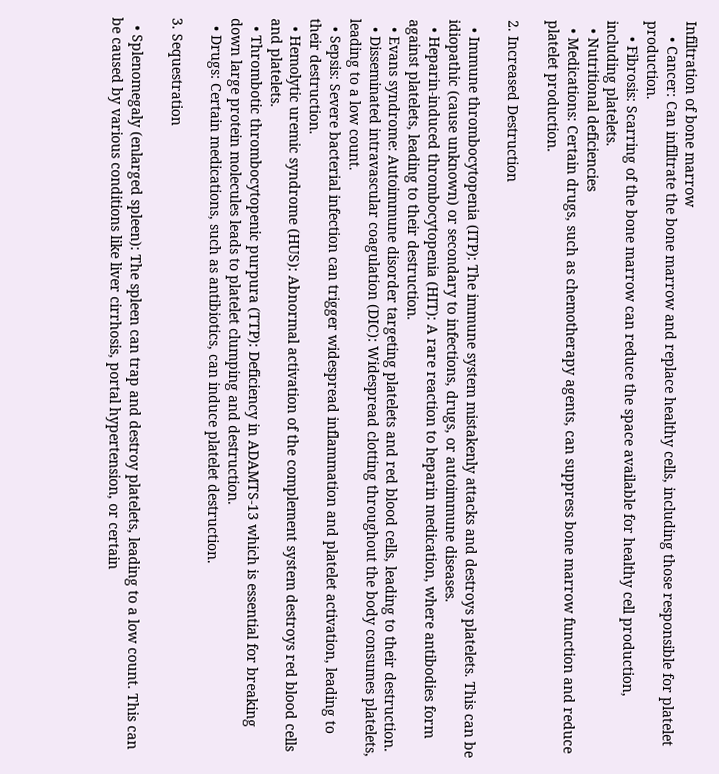Infiltration of bone marrow
    • Cancer: Can infiltrate the bone marrow and replace healthy cells, including those responsible for platelet production.
    • Fibrosis: Scarring of the bone marrow can reduce the space available for healthy cell production, including platelets.
  • Nutritional deficiencies
  • Medications: Certain drugs, such as chemotherapy agents, can suppress bone marrow function and reduce platelet production.

2. Increased Destruction

  • Immune thrombocytopenia (ITP): The immune system mistakenly attacks and destroys platelets. This can be idiopathic (cause unknown) or secondary to infections, drugs, or autoimmune diseases.
  • Heparin-induced thrombocytopenia (HIT): A rare reaction to heparin medication, where antibodies form against platelets, leading to their destruction.
  • Evans syndrome: Autoimmune disorder targeting platelets and red blood cells, leading to their destruction.
  • Disseminated intravascular coagulation (DIC): Widespread clotting throughout the body consumes platelets, leading to a low count.
  • Sepsis: Severe bacterial infection can trigger widespread inflammation and platelet activation, leading to their destruction.
  • Hemolytic uremic syndrome (HUS): Abnormal activation of the complement system destroys red blood cells and platelets.
  • Thrombotic thrombocytopenic purpura (TTP): Deficiency in ADAMTS-13 which is essential for breaking down large protein molecules leads to platelet clumping and destruction.
  • Drugs: Certain medications, such as antibiotics, can induce platelet destruction.

3. Sequestration

  • Splenomegaly (enlarged spleen): The spleen can trap and destroy platelets, leading to a low count. This can be caused by various conditions like liver cirrhosis, portal hypertension, or certain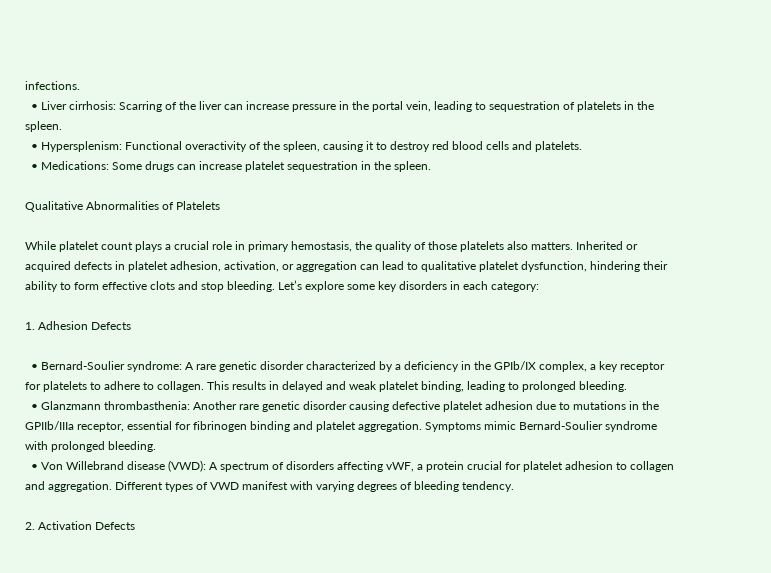infections.
  • Liver cirrhosis: Scarring of the liver can increase pressure in the portal vein, leading to sequestration of platelets in the spleen.
  • Hypersplenism: Functional overactivity of the spleen, causing it to destroy red blood cells and platelets.
  • Medications: Some drugs can increase platelet sequestration in the spleen.

Qualitative Abnormalities of Platelets

While platelet count plays a crucial role in primary hemostasis, the quality of those platelets also matters. Inherited or acquired defects in platelet adhesion, activation, or aggregation can lead to qualitative platelet dysfunction, hindering their ability to form effective clots and stop bleeding. Let’s explore some key disorders in each category:

1. Adhesion Defects

  • Bernard-Soulier syndrome: A rare genetic disorder characterized by a deficiency in the GPIb/IX complex, a key receptor for platelets to adhere to collagen. This results in delayed and weak platelet binding, leading to prolonged bleeding.
  • Glanzmann thrombasthenia: Another rare genetic disorder causing defective platelet adhesion due to mutations in the GPIIb/IIIa receptor, essential for fibrinogen binding and platelet aggregation. Symptoms mimic Bernard-Soulier syndrome with prolonged bleeding.
  • Von Willebrand disease (VWD): A spectrum of disorders affecting vWF, a protein crucial for platelet adhesion to collagen and aggregation. Different types of VWD manifest with varying degrees of bleeding tendency.

2. Activation Defects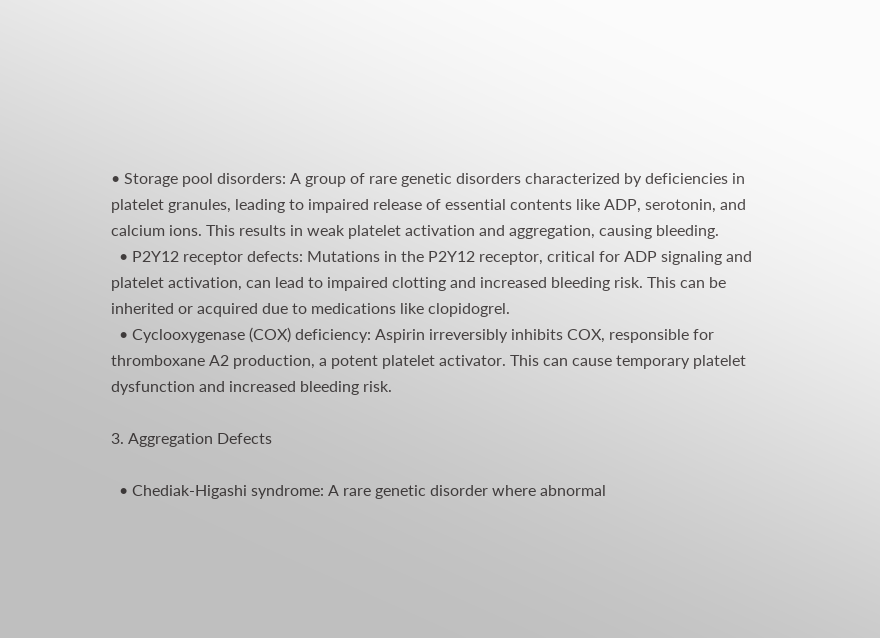• Storage pool disorders: A group of rare genetic disorders characterized by deficiencies in platelet granules, leading to impaired release of essential contents like ADP, serotonin, and calcium ions. This results in weak platelet activation and aggregation, causing bleeding.
  • P2Y12 receptor defects: Mutations in the P2Y12 receptor, critical for ADP signaling and platelet activation, can lead to impaired clotting and increased bleeding risk. This can be inherited or acquired due to medications like clopidogrel.
  • Cyclooxygenase (COX) deficiency: Aspirin irreversibly inhibits COX, responsible for thromboxane A2 production, a potent platelet activator. This can cause temporary platelet dysfunction and increased bleeding risk.

3. Aggregation Defects

  • Chediak-Higashi syndrome: A rare genetic disorder where abnormal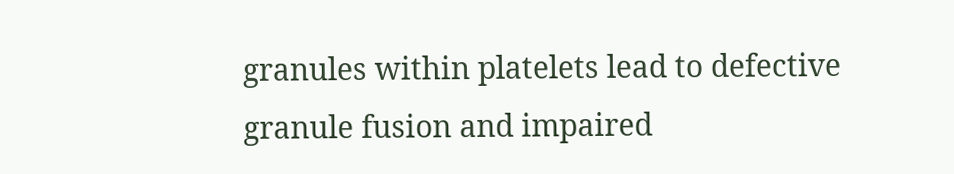granules within platelets lead to defective granule fusion and impaired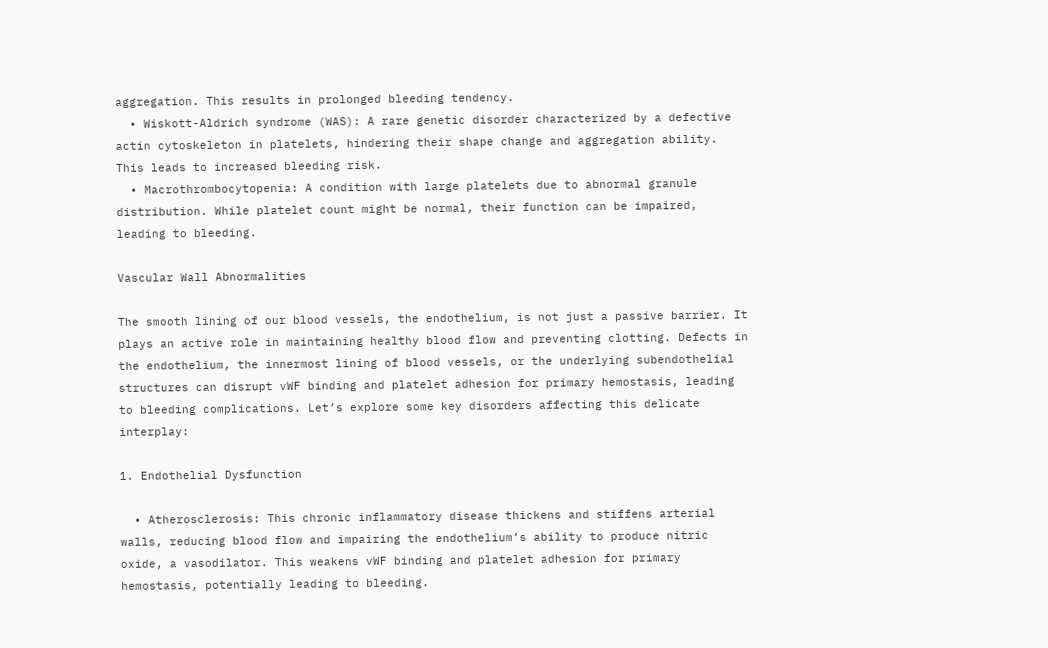aggregation. This results in prolonged bleeding tendency.
  • Wiskott-Aldrich syndrome (WAS): A rare genetic disorder characterized by a defective actin cytoskeleton in platelets, hindering their shape change and aggregation ability. This leads to increased bleeding risk.
  • Macrothrombocytopenia: A condition with large platelets due to abnormal granule distribution. While platelet count might be normal, their function can be impaired, leading to bleeding.

Vascular Wall Abnormalities

The smooth lining of our blood vessels, the endothelium, is not just a passive barrier. It plays an active role in maintaining healthy blood flow and preventing clotting. Defects in the endothelium, the innermost lining of blood vessels, or the underlying subendothelial structures can disrupt vWF binding and platelet adhesion for primary hemostasis, leading to bleeding complications. Let’s explore some key disorders affecting this delicate interplay:

1. Endothelial Dysfunction

  • Atherosclerosis: This chronic inflammatory disease thickens and stiffens arterial walls, reducing blood flow and impairing the endothelium’s ability to produce nitric oxide, a vasodilator. This weakens vWF binding and platelet adhesion for primary hemostasis, potentially leading to bleeding.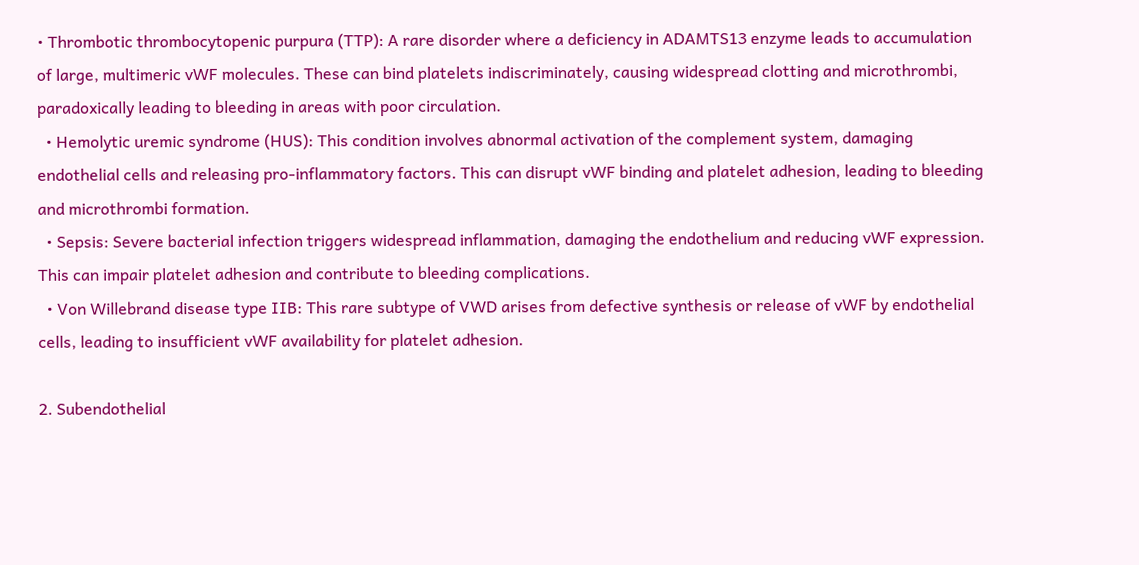• Thrombotic thrombocytopenic purpura (TTP): A rare disorder where a deficiency in ADAMTS13 enzyme leads to accumulation of large, multimeric vWF molecules. These can bind platelets indiscriminately, causing widespread clotting and microthrombi, paradoxically leading to bleeding in areas with poor circulation.
  • Hemolytic uremic syndrome (HUS): This condition involves abnormal activation of the complement system, damaging endothelial cells and releasing pro-inflammatory factors. This can disrupt vWF binding and platelet adhesion, leading to bleeding and microthrombi formation.
  • Sepsis: Severe bacterial infection triggers widespread inflammation, damaging the endothelium and reducing vWF expression. This can impair platelet adhesion and contribute to bleeding complications.
  • Von Willebrand disease type IIB: This rare subtype of VWD arises from defective synthesis or release of vWF by endothelial cells, leading to insufficient vWF availability for platelet adhesion.

2. Subendothelial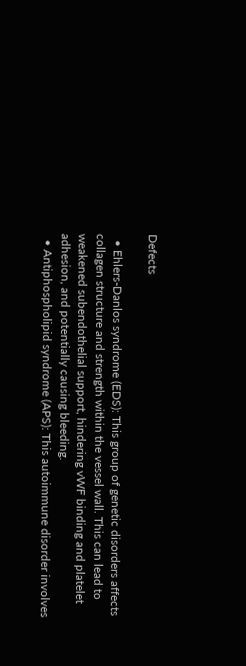Defects

  • Ehlers-Danlos syndrome (EDS): This group of genetic disorders affects collagen structure and strength within the vessel wall. This can lead to weakened subendothelial support, hindering vWF binding and platelet adhesion, and potentially causing bleeding.
  • Antiphospholipid syndrome (APS): This autoimmune disorder involves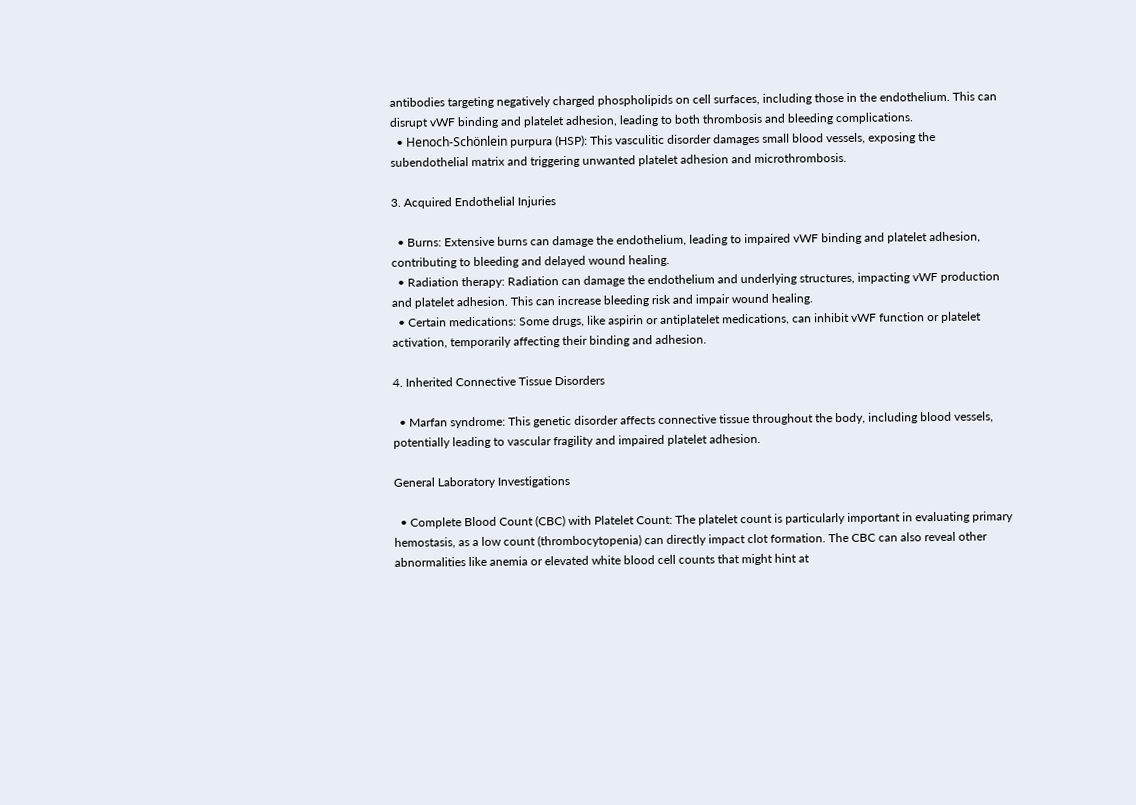antibodies targeting negatively charged phospholipids on cell surfaces, including those in the endothelium. This can disrupt vWF binding and platelet adhesion, leading to both thrombosis and bleeding complications.
  • Henoch-Schönlein purpura (HSP): This vasculitic disorder damages small blood vessels, exposing the subendothelial matrix and triggering unwanted platelet adhesion and microthrombosis.

3. Acquired Endothelial Injuries

  • Burns: Extensive burns can damage the endothelium, leading to impaired vWF binding and platelet adhesion, contributing to bleeding and delayed wound healing.
  • Radiation therapy: Radiation can damage the endothelium and underlying structures, impacting vWF production and platelet adhesion. This can increase bleeding risk and impair wound healing.
  • Certain medications: Some drugs, like aspirin or antiplatelet medications, can inhibit vWF function or platelet activation, temporarily affecting their binding and adhesion.

4. Inherited Connective Tissue Disorders

  • Marfan syndrome: This genetic disorder affects connective tissue throughout the body, including blood vessels, potentially leading to vascular fragility and impaired platelet adhesion.

General Laboratory Investigations

  • Complete Blood Count (CBC) with Platelet Count: The platelet count is particularly important in evaluating primary hemostasis, as a low count (thrombocytopenia) can directly impact clot formation. The CBC can also reveal other abnormalities like anemia or elevated white blood cell counts that might hint at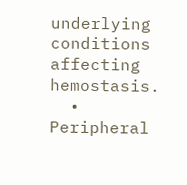underlying conditions affecting hemostasis.
  • Peripheral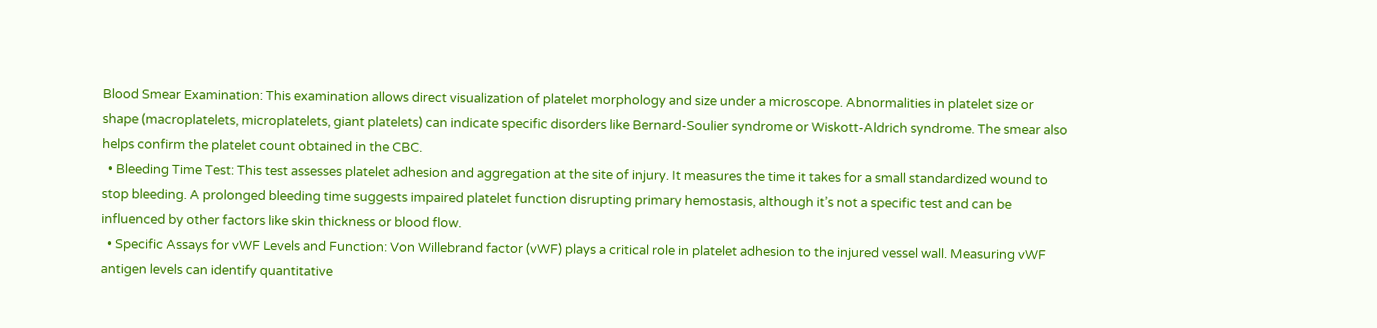Blood Smear Examination: This examination allows direct visualization of platelet morphology and size under a microscope. Abnormalities in platelet size or shape (macroplatelets, microplatelets, giant platelets) can indicate specific disorders like Bernard-Soulier syndrome or Wiskott-Aldrich syndrome. The smear also helps confirm the platelet count obtained in the CBC.
  • Bleeding Time Test: This test assesses platelet adhesion and aggregation at the site of injury. It measures the time it takes for a small standardized wound to stop bleeding. A prolonged bleeding time suggests impaired platelet function disrupting primary hemostasis, although it’s not a specific test and can be influenced by other factors like skin thickness or blood flow.
  • Specific Assays for vWF Levels and Function: Von Willebrand factor (vWF) plays a critical role in platelet adhesion to the injured vessel wall. Measuring vWF antigen levels can identify quantitative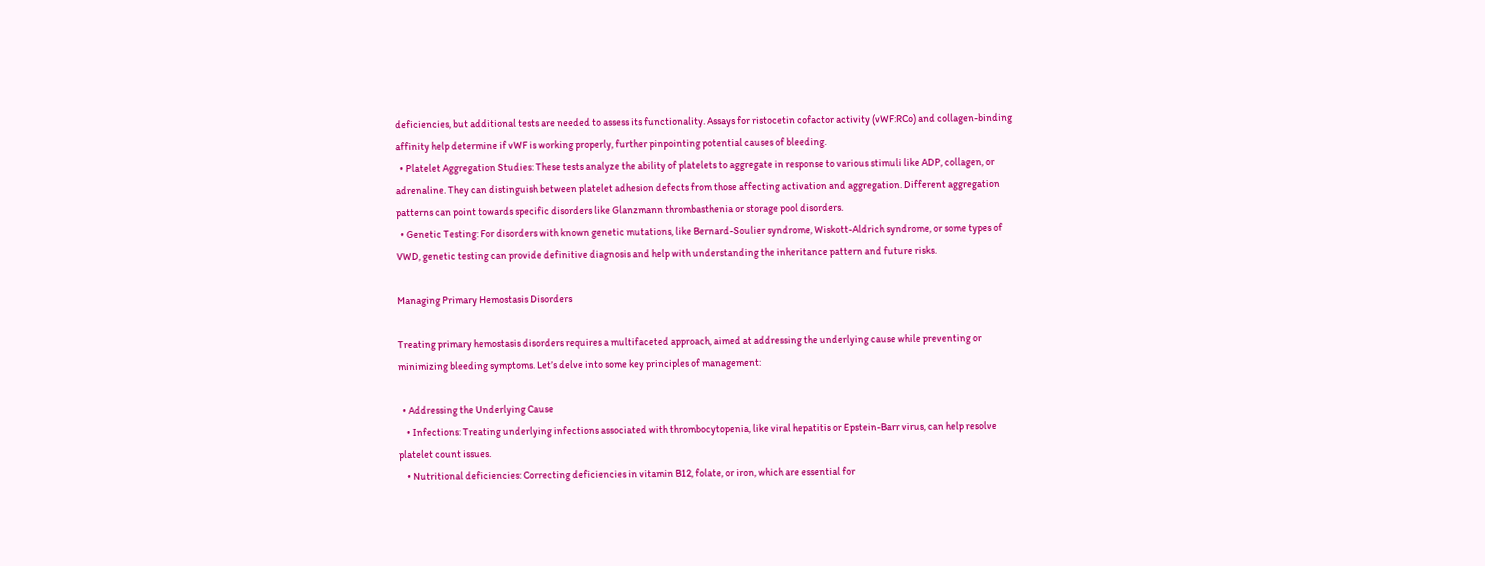deficiencies, but additional tests are needed to assess its functionality. Assays for ristocetin cofactor activity (vWF:RCo) and collagen-binding affinity help determine if vWF is working properly, further pinpointing potential causes of bleeding.
  • Platelet Aggregation Studies: These tests analyze the ability of platelets to aggregate in response to various stimuli like ADP, collagen, or adrenaline. They can distinguish between platelet adhesion defects from those affecting activation and aggregation. Different aggregation patterns can point towards specific disorders like Glanzmann thrombasthenia or storage pool disorders.
  • Genetic Testing: For disorders with known genetic mutations, like Bernard-Soulier syndrome, Wiskott-Aldrich syndrome, or some types of VWD, genetic testing can provide definitive diagnosis and help with understanding the inheritance pattern and future risks.

Managing Primary Hemostasis Disorders

Treating primary hemostasis disorders requires a multifaceted approach, aimed at addressing the underlying cause while preventing or minimizing bleeding symptoms. Let’s delve into some key principles of management:

  • Addressing the Underlying Cause
    • Infections: Treating underlying infections associated with thrombocytopenia, like viral hepatitis or Epstein-Barr virus, can help resolve platelet count issues.
    • Nutritional deficiencies: Correcting deficiencies in vitamin B12, folate, or iron, which are essential for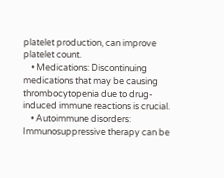platelet production, can improve platelet count.
    • Medications: Discontinuing medications that may be causing thrombocytopenia due to drug-induced immune reactions is crucial.
    • Autoimmune disorders: Immunosuppressive therapy can be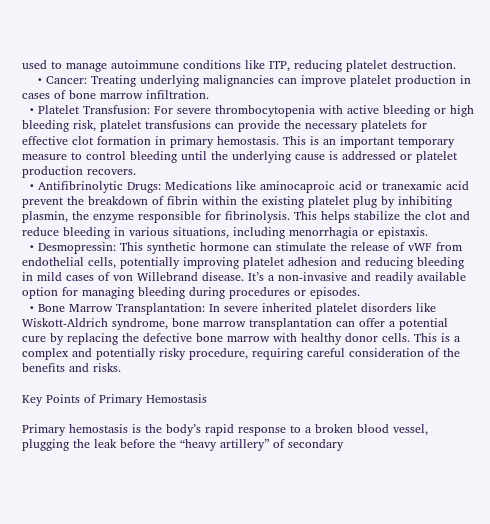used to manage autoimmune conditions like ITP, reducing platelet destruction.
    • Cancer: Treating underlying malignancies can improve platelet production in cases of bone marrow infiltration.
  • Platelet Transfusion: For severe thrombocytopenia with active bleeding or high bleeding risk, platelet transfusions can provide the necessary platelets for effective clot formation in primary hemostasis. This is an important temporary measure to control bleeding until the underlying cause is addressed or platelet production recovers.
  • Antifibrinolytic Drugs: Medications like aminocaproic acid or tranexamic acid prevent the breakdown of fibrin within the existing platelet plug by inhibiting plasmin, the enzyme responsible for fibrinolysis. This helps stabilize the clot and reduce bleeding in various situations, including menorrhagia or epistaxis.
  • Desmopressin: This synthetic hormone can stimulate the release of vWF from endothelial cells, potentially improving platelet adhesion and reducing bleeding in mild cases of von Willebrand disease. It’s a non-invasive and readily available option for managing bleeding during procedures or episodes.
  • Bone Marrow Transplantation: In severe inherited platelet disorders like Wiskott-Aldrich syndrome, bone marrow transplantation can offer a potential cure by replacing the defective bone marrow with healthy donor cells. This is a complex and potentially risky procedure, requiring careful consideration of the benefits and risks.

Key Points of Primary Hemostasis

Primary hemostasis is the body’s rapid response to a broken blood vessel, plugging the leak before the “heavy artillery” of secondary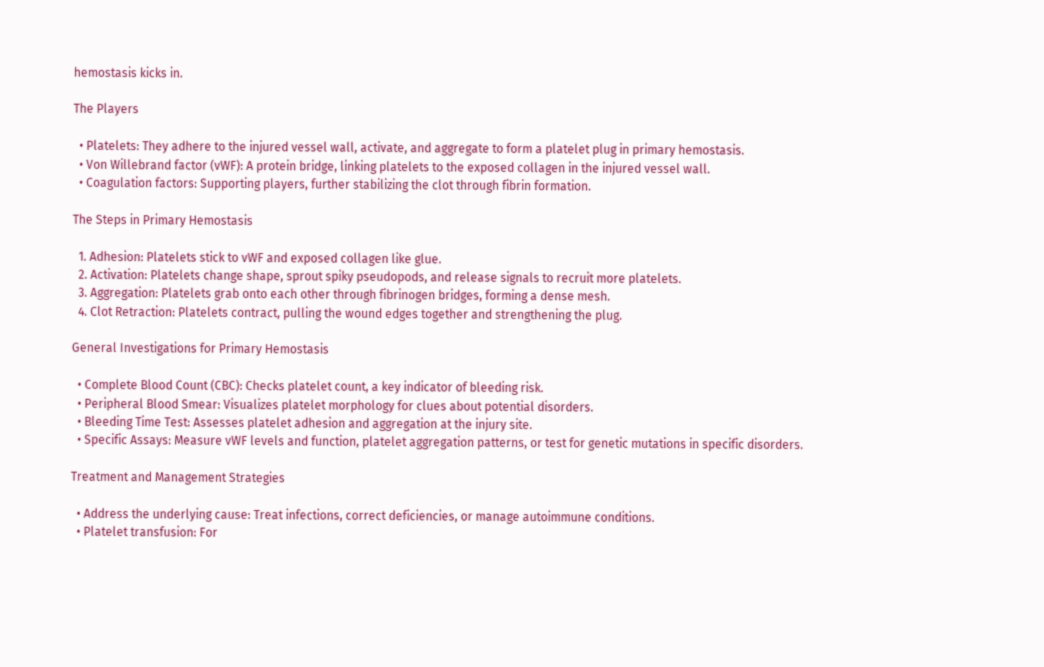hemostasis kicks in.

The Players

  • Platelets: They adhere to the injured vessel wall, activate, and aggregate to form a platelet plug in primary hemostasis.
  • Von Willebrand factor (vWF): A protein bridge, linking platelets to the exposed collagen in the injured vessel wall.
  • Coagulation factors: Supporting players, further stabilizing the clot through fibrin formation.

The Steps in Primary Hemostasis

  1. Adhesion: Platelets stick to vWF and exposed collagen like glue.
  2. Activation: Platelets change shape, sprout spiky pseudopods, and release signals to recruit more platelets.
  3. Aggregation: Platelets grab onto each other through fibrinogen bridges, forming a dense mesh.
  4. Clot Retraction: Platelets contract, pulling the wound edges together and strengthening the plug.

General Investigations for Primary Hemostasis

  • Complete Blood Count (CBC): Checks platelet count, a key indicator of bleeding risk.
  • Peripheral Blood Smear: Visualizes platelet morphology for clues about potential disorders.
  • Bleeding Time Test: Assesses platelet adhesion and aggregation at the injury site.
  • Specific Assays: Measure vWF levels and function, platelet aggregation patterns, or test for genetic mutations in specific disorders.

Treatment and Management Strategies

  • Address the underlying cause: Treat infections, correct deficiencies, or manage autoimmune conditions.
  • Platelet transfusion: For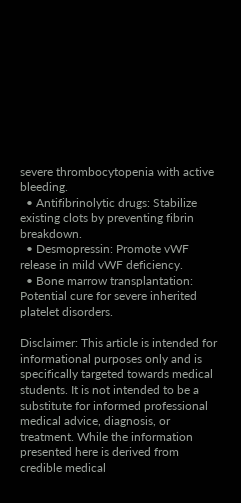severe thrombocytopenia with active bleeding.
  • Antifibrinolytic drugs: Stabilize existing clots by preventing fibrin breakdown.
  • Desmopressin: Promote vWF release in mild vWF deficiency.
  • Bone marrow transplantation: Potential cure for severe inherited platelet disorders.

Disclaimer: This article is intended for informational purposes only and is specifically targeted towards medical students. It is not intended to be a substitute for informed professional medical advice, diagnosis, or treatment. While the information presented here is derived from credible medical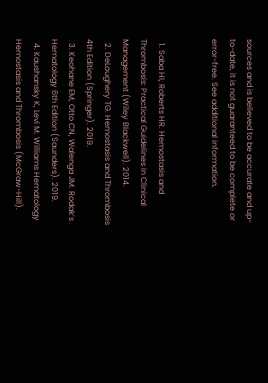sources and is believed to be accurate and up-to-date, it is not guaranteed to be complete or error-free. See additional information.


  1. Saba HI, Roberts HR. Hemostasis and Thrombosis: Practical Guidelines in Clinical Management (Wiley Blackwell). 2014.
  2. DeLoughery TG. Hemostasis and Thrombosis 4th Edition (Springer). 2019.
  3. Keohane EM, Otto CN, Walenga JM. Rodak’s Hematology 6th Edition (Saunders). 2019.
  4. Kaushansky K, Levi M. Williams Hematology Hemostasis and Thrombosis (McGraw-Hill).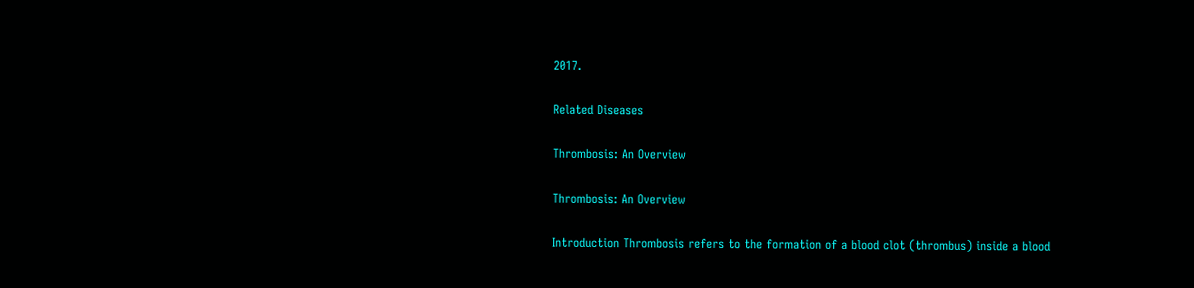2017.

Related Diseases

Thrombosis: An Overview

Thrombosis: An Overview

Introduction Thrombosis refers to the formation of a blood clot (thrombus) inside a blood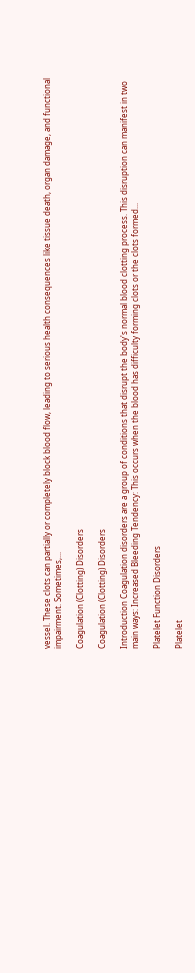vessel. These clots can partially or completely block blood flow, leading to serious health consequences like tissue death, organ damage, and functional impairment. Sometimes,...

Coagulation (Clotting) Disorders

Coagulation (Clotting) Disorders

Introduction Coagulation disorders are a group of conditions that disrupt the body's normal blood clotting process. This disruption can manifest in two main ways: Increased Bleeding Tendency: This occurs when the blood has difficulty forming clots or the clots formed...

Platelet Function Disorders

Platelet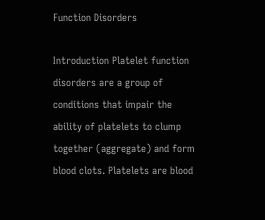Function Disorders

Introduction Platelet function disorders are a group of conditions that impair the ability of platelets to clump together (aggregate) and form blood clots. Platelets are blood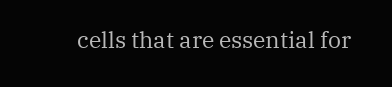cells that are essential for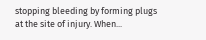stopping bleeding by forming plugs at the site of injury. When...